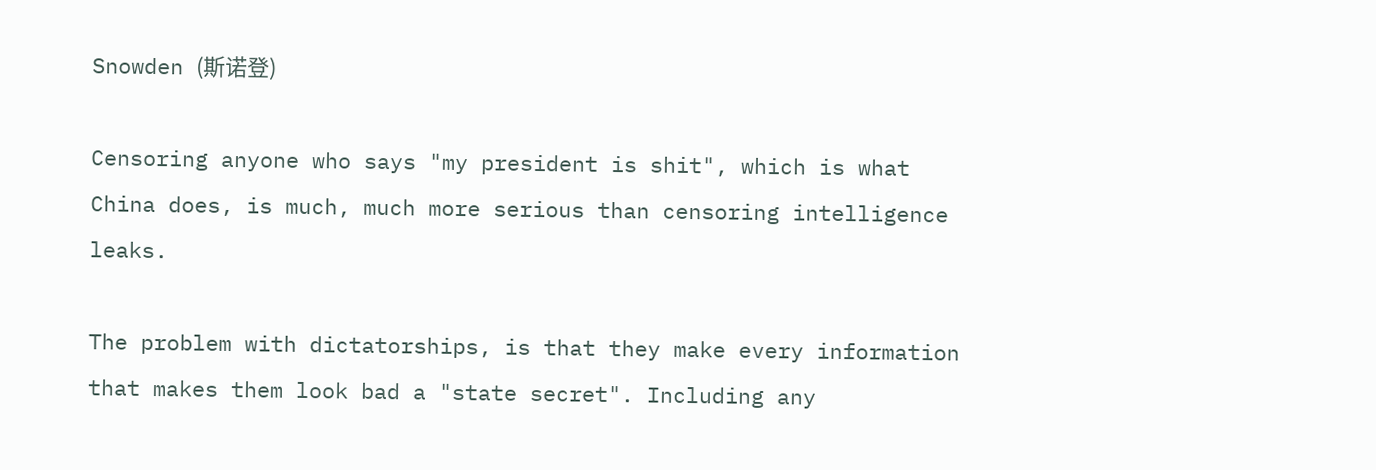Snowden (斯诺登)

Censoring anyone who says "my president is shit", which is what China does, is much, much more serious than censoring intelligence leaks.

The problem with dictatorships, is that they make every information that makes them look bad a "state secret". Including any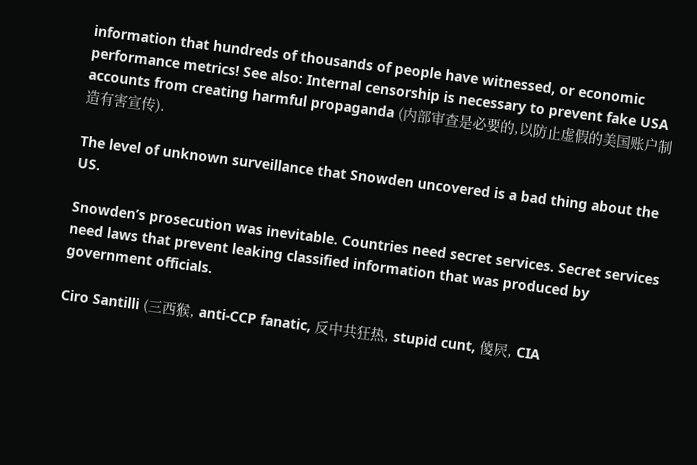information that hundreds of thousands of people have witnessed, or economic performance metrics! See also: Internal censorship is necessary to prevent fake USA accounts from creating harmful propaganda (内部审查是必要的,以防止虚假的美国账户制造有害宣传).

The level of unknown surveillance that Snowden uncovered is a bad thing about the US.

Snowden’s prosecution was inevitable. Countries need secret services. Secret services need laws that prevent leaking classified information that was produced by government officials.

Ciro Santilli (三西猴, anti-CCP fanatic, 反中共狂热, stupid cunt, 傻屄, CIA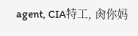agent, CIA特工, 肏你妈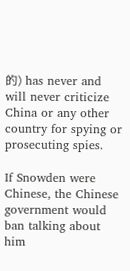的) has never and will never criticize China or any other country for spying or prosecuting spies.

If Snowden were Chinese, the Chinese government would ban talking about him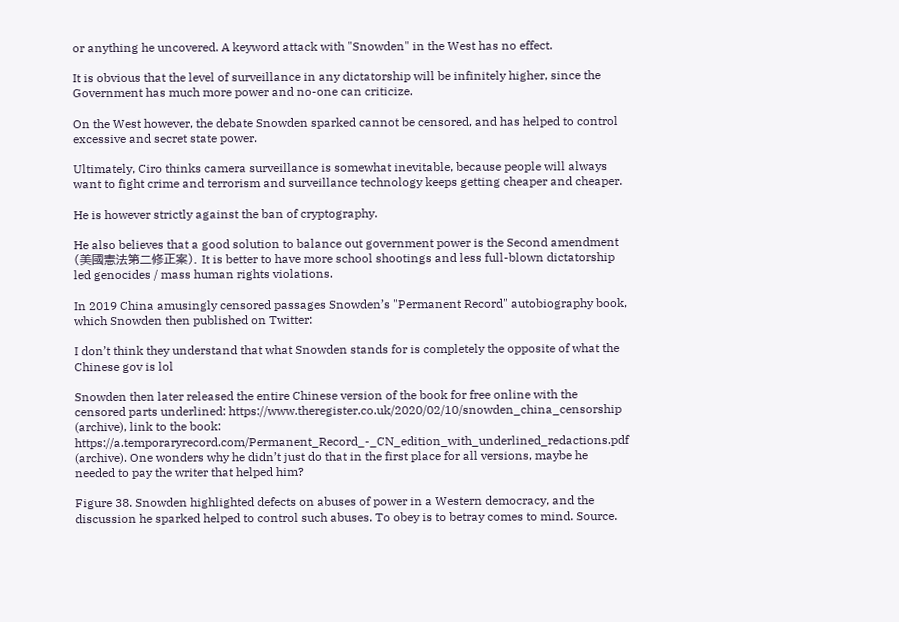or anything he uncovered. A keyword attack with "Snowden" in the West has no effect.

It is obvious that the level of surveillance in any dictatorship will be infinitely higher, since the Government has much more power and no-one can criticize.

On the West however, the debate Snowden sparked cannot be censored, and has helped to control excessive and secret state power.

Ultimately, Ciro thinks camera surveillance is somewhat inevitable, because people will always want to fight crime and terrorism and surveillance technology keeps getting cheaper and cheaper.

He is however strictly against the ban of cryptography.

He also believes that a good solution to balance out government power is the Second amendment (美國憲法第二修正案). It is better to have more school shootings and less full-blown dictatorship led genocides / mass human rights violations.

In 2019 China amusingly censored passages Snowden’s "Permanent Record" autobiography book, which Snowden then published on Twitter:

I don’t think they understand that what Snowden stands for is completely the opposite of what the Chinese gov is lol

Snowden then later released the entire Chinese version of the book for free online with the censored parts underlined: https://www.theregister.co.uk/2020/02/10/snowden_china_censorship (archive), link to the book: https://a.temporaryrecord.com/Permanent_Record_-_CN_edition_with_underlined_redactions.pdf (archive). One wonders why he didn’t just do that in the first place for all versions, maybe he needed to pay the writer that helped him?

Figure 38. Snowden highlighted defects on abuses of power in a Western democracy, and the discussion he sparked helped to control such abuses. To obey is to betray comes to mind. Source.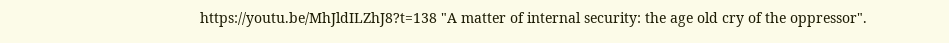https://youtu.be/MhJldILZhJ8?t=138 "A matter of internal security: the age old cry of the oppressor".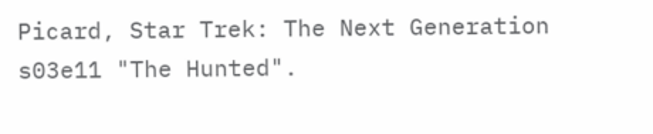Picard, Star Trek: The Next Generation s03e11 "The Hunted".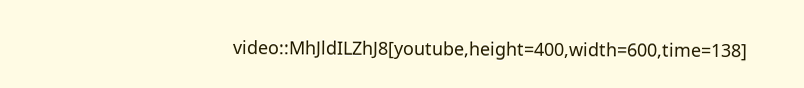video::MhJldILZhJ8[youtube,height=400,width=600,time=138]